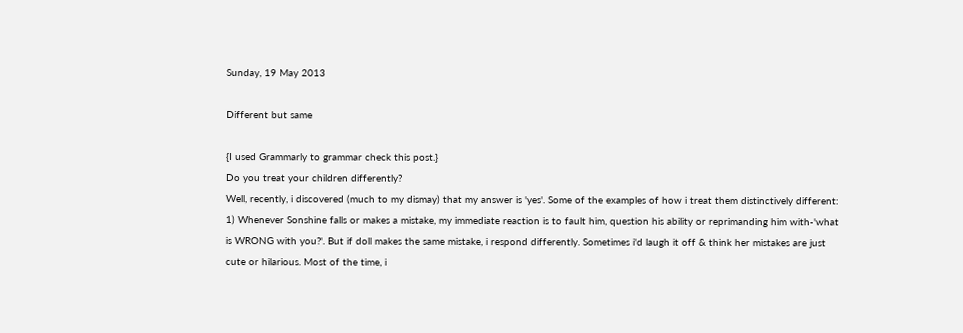Sunday, 19 May 2013

Different but same

{I used Grammarly to grammar check this post.}
Do you treat your children differently?
Well, recently, i discovered (much to my dismay) that my answer is 'yes'. Some of the examples of how i treat them distinctively different:
1) Whenever Sonshine falls or makes a mistake, my immediate reaction is to fault him, question his ability or reprimanding him with-'what is WRONG with you?'. But if doll makes the same mistake, i respond differently. Sometimes i'd laugh it off & think her mistakes are just cute or hilarious. Most of the time, i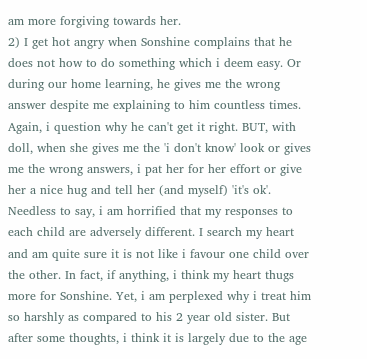am more forgiving towards her.
2) I get hot angry when Sonshine complains that he does not how to do something which i deem easy. Or during our home learning, he gives me the wrong answer despite me explaining to him countless times. Again, i question why he can't get it right. BUT, with doll, when she gives me the 'i don't know' look or gives me the wrong answers, i pat her for her effort or give her a nice hug and tell her (and myself) 'it's ok'.
Needless to say, i am horrified that my responses to each child are adversely different. I search my heart and am quite sure it is not like i favour one child over the other. In fact, if anything, i think my heart thugs more for Sonshine. Yet, i am perplexed why i treat him so harshly as compared to his 2 year old sister. But after some thoughts, i think it is largely due to the age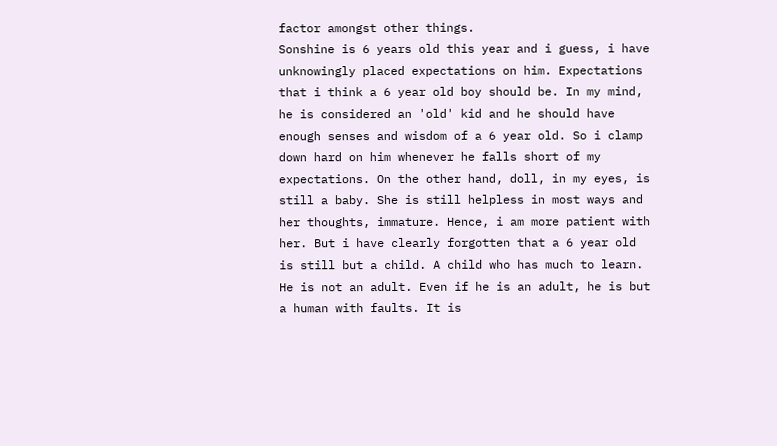factor amongst other things.
Sonshine is 6 years old this year and i guess, i have unknowingly placed expectations on him. Expectations that i think a 6 year old boy should be. In my mind, he is considered an 'old' kid and he should have enough senses and wisdom of a 6 year old. So i clamp down hard on him whenever he falls short of my expectations. On the other hand, doll, in my eyes, is still a baby. She is still helpless in most ways and her thoughts, immature. Hence, i am more patient with her. But i have clearly forgotten that a 6 year old is still but a child. A child who has much to learn. He is not an adult. Even if he is an adult, he is but a human with faults. It is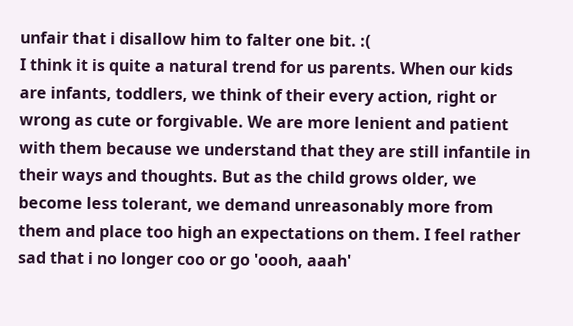unfair that i disallow him to falter one bit. :(
I think it is quite a natural trend for us parents. When our kids are infants, toddlers, we think of their every action, right or wrong as cute or forgivable. We are more lenient and patient with them because we understand that they are still infantile in their ways and thoughts. But as the child grows older, we become less tolerant, we demand unreasonably more from them and place too high an expectations on them. I feel rather sad that i no longer coo or go 'oooh, aaah'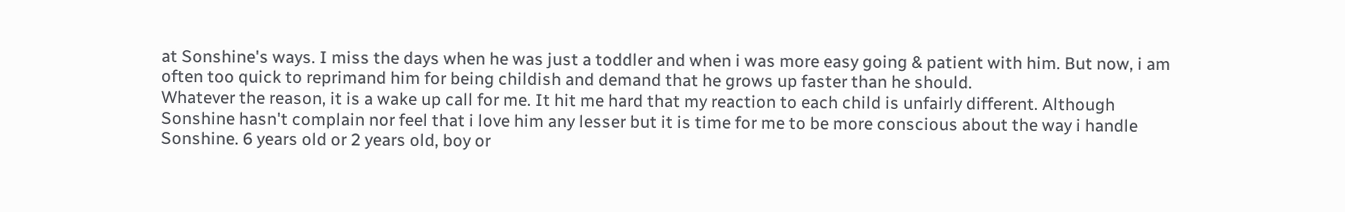at Sonshine's ways. I miss the days when he was just a toddler and when i was more easy going & patient with him. But now, i am often too quick to reprimand him for being childish and demand that he grows up faster than he should.
Whatever the reason, it is a wake up call for me. It hit me hard that my reaction to each child is unfairly different. Although Sonshine hasn't complain nor feel that i love him any lesser but it is time for me to be more conscious about the way i handle  Sonshine. 6 years old or 2 years old, boy or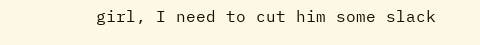girl, I need to cut him some slack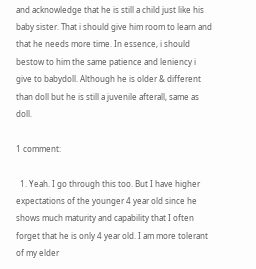and acknowledge that he is still a child just like his baby sister. That i should give him room to learn and that he needs more time. In essence, i should bestow to him the same patience and leniency i give to babydoll. Although he is older & different than doll but he is still a juvenile afterall, same as doll.

1 comment:

  1. Yeah. I go through this too. But I have higher expectations of the younger 4 year old since he shows much maturity and capability that I often forget that he is only 4 year old. I am more tolerant of my elder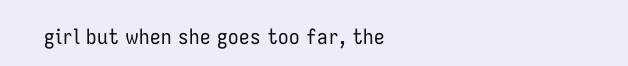girl but when she goes too far, the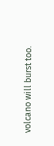volcano will burst too.